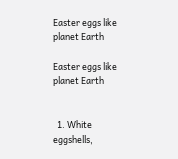Easter eggs like planet Earth

Easter eggs like planet Earth


  1. White eggshells,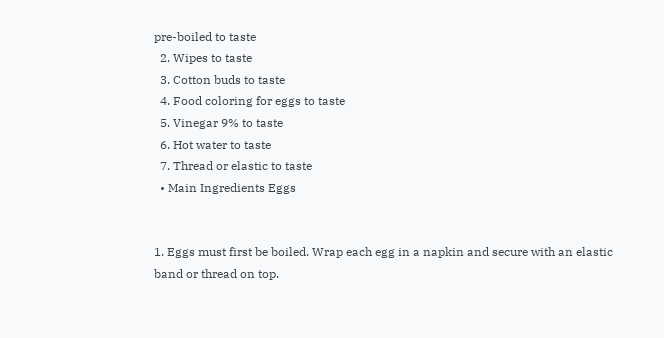pre-boiled to taste
  2. Wipes to taste
  3. Cotton buds to taste
  4. Food coloring for eggs to taste
  5. Vinegar 9% to taste
  6. Hot water to taste
  7. Thread or elastic to taste
  • Main Ingredients Eggs


1. Eggs must first be boiled. Wrap each egg in a napkin and secure with an elastic band or thread on top.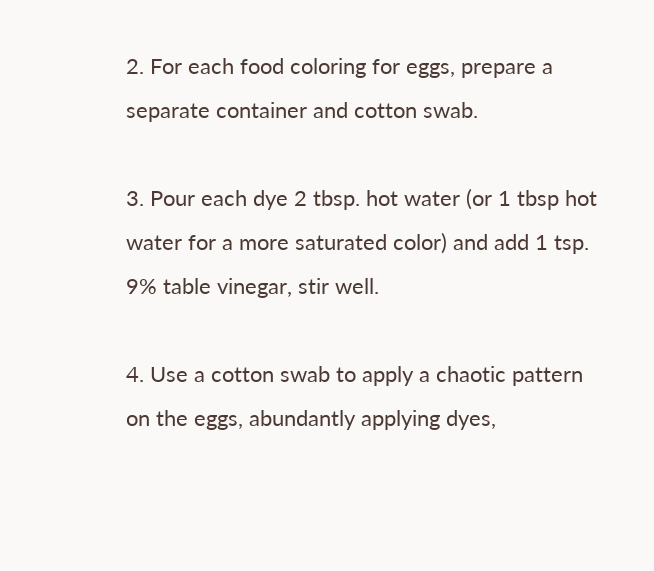2. For each food coloring for eggs, prepare a separate container and cotton swab.

3. Pour each dye 2 tbsp. hot water (or 1 tbsp hot water for a more saturated color) and add 1 tsp. 9% table vinegar, stir well.

4. Use a cotton swab to apply a chaotic pattern on the eggs, abundantly applying dyes,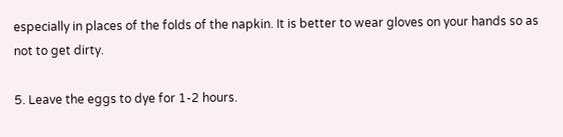especially in places of the folds of the napkin. It is better to wear gloves on your hands so as not to get dirty.

5. Leave the eggs to dye for 1-2 hours.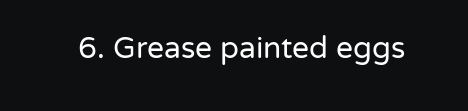6. Grease painted eggs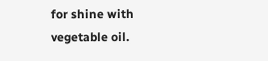for shine with vegetable oil.